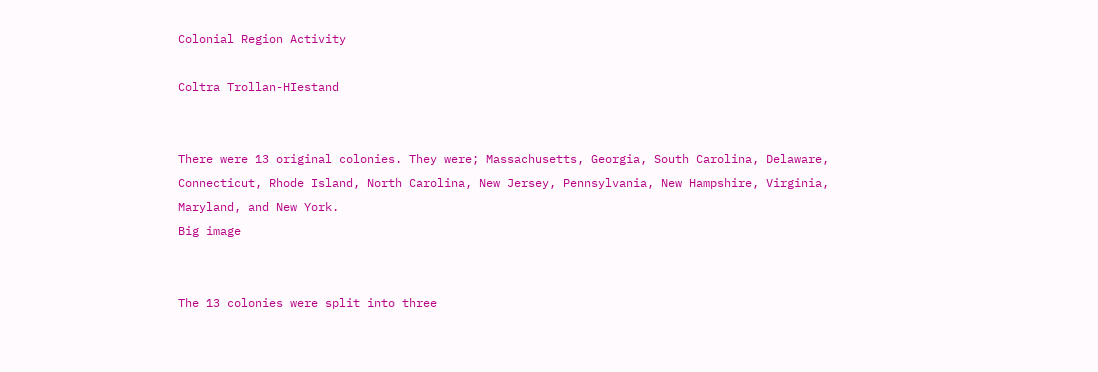Colonial Region Activity

Coltra Trollan-HIestand


There were 13 original colonies. They were; Massachusetts, Georgia, South Carolina, Delaware, Connecticut, Rhode Island, North Carolina, New Jersey, Pennsylvania, New Hampshire, Virginia, Maryland, and New York.
Big image


The 13 colonies were split into three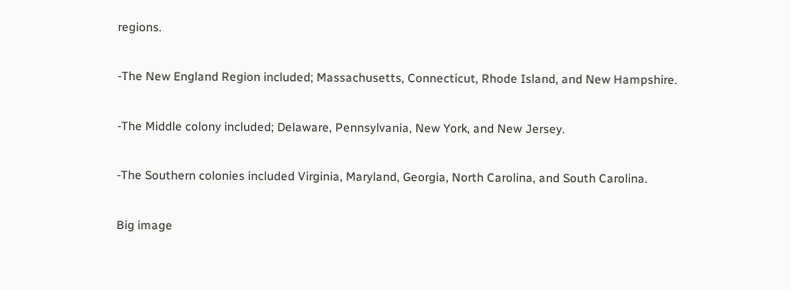regions.

-The New England Region included; Massachusetts, Connecticut, Rhode Island, and New Hampshire.

-The Middle colony included; Delaware, Pennsylvania, New York, and New Jersey.

-The Southern colonies included Virginia, Maryland, Georgia, North Carolina, and South Carolina.

Big image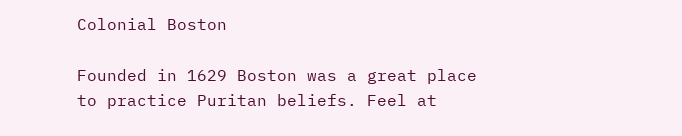Colonial Boston

Founded in 1629 Boston was a great place to practice Puritan beliefs. Feel at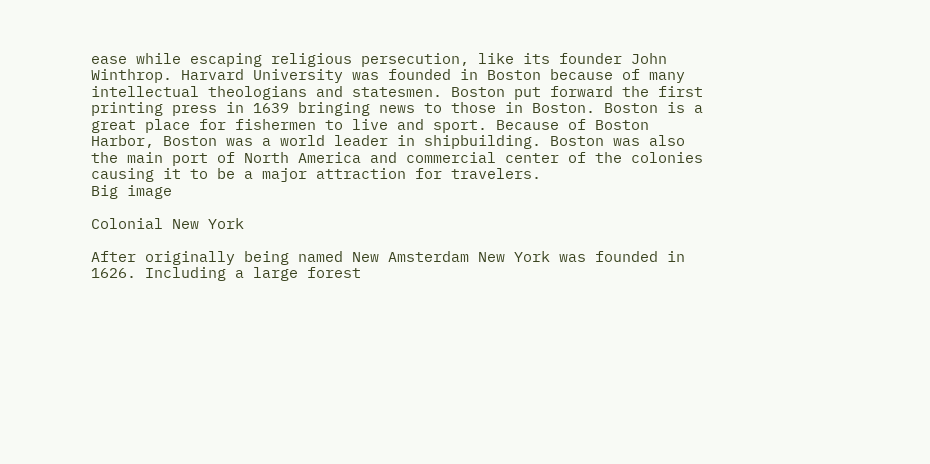ease while escaping religious persecution, like its founder John Winthrop. Harvard University was founded in Boston because of many intellectual theologians and statesmen. Boston put forward the first printing press in 1639 bringing news to those in Boston. Boston is a great place for fishermen to live and sport. Because of Boston Harbor, Boston was a world leader in shipbuilding. Boston was also the main port of North America and commercial center of the colonies causing it to be a major attraction for travelers.
Big image

Colonial New York

After originally being named New Amsterdam New York was founded in 1626. Including a large forest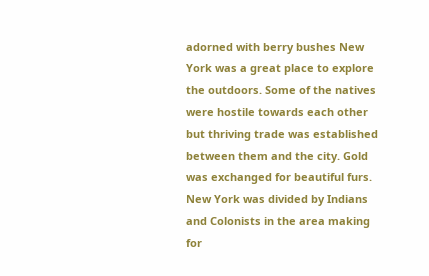adorned with berry bushes New York was a great place to explore the outdoors. Some of the natives were hostile towards each other but thriving trade was established between them and the city. Gold was exchanged for beautiful furs. New York was divided by Indians and Colonists in the area making for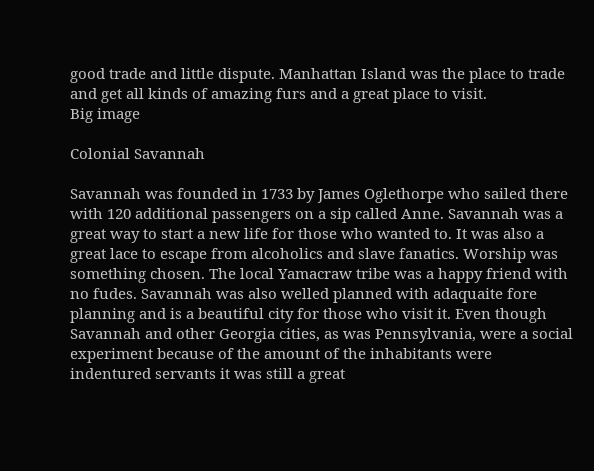good trade and little dispute. Manhattan Island was the place to trade and get all kinds of amazing furs and a great place to visit.
Big image

Colonial Savannah

Savannah was founded in 1733 by James Oglethorpe who sailed there with 120 additional passengers on a sip called Anne. Savannah was a great way to start a new life for those who wanted to. It was also a great lace to escape from alcoholics and slave fanatics. Worship was something chosen. The local Yamacraw tribe was a happy friend with no fudes. Savannah was also welled planned with adaquaite fore planning and is a beautiful city for those who visit it. Even though Savannah and other Georgia cities, as was Pennsylvania, were a social experiment because of the amount of the inhabitants were indentured servants it was still a great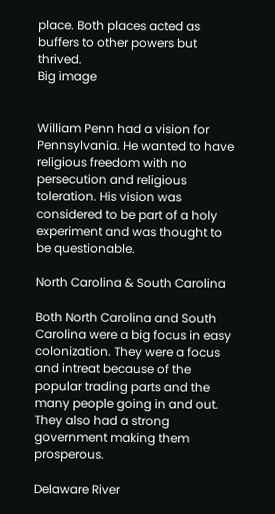place. Both places acted as buffers to other powers but thrived.
Big image


William Penn had a vision for Pennsylvania. He wanted to have religious freedom with no persecution and religious toleration. His vision was considered to be part of a holy experiment and was thought to be questionable.

North Carolina & South Carolina

Both North Carolina and South Carolina were a big focus in easy colonization. They were a focus and intreat because of the popular trading parts and the many people going in and out. They also had a strong government making them prosperous.

Delaware River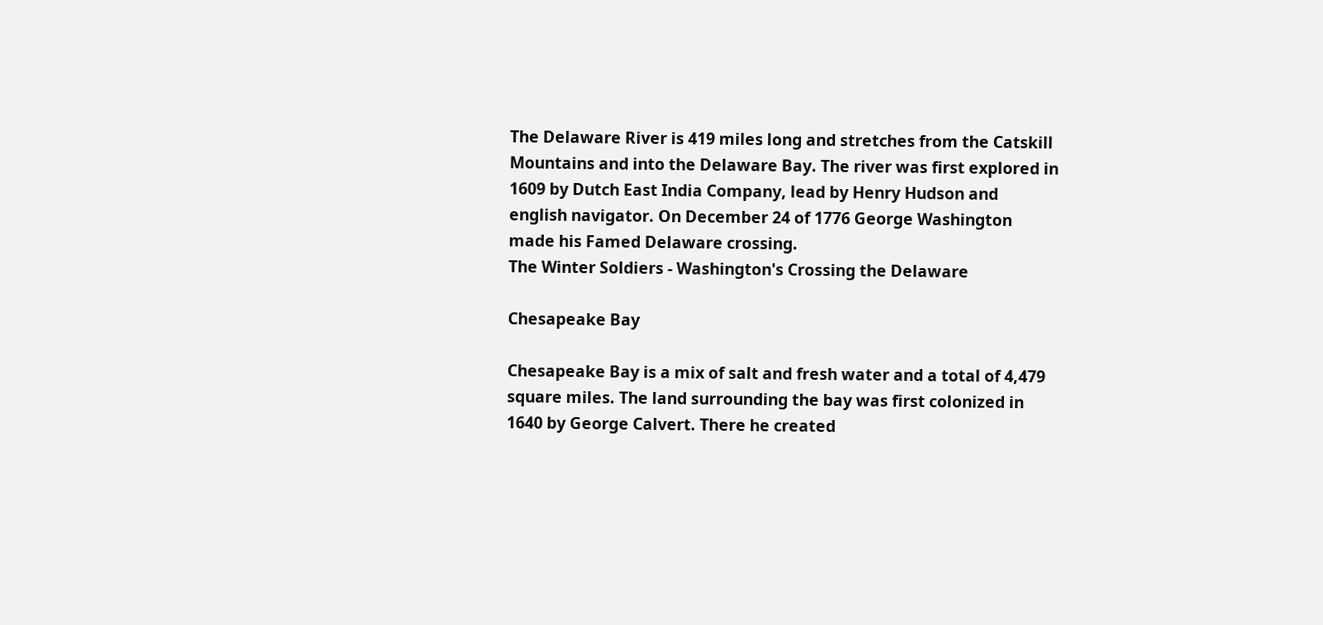The Delaware River is 419 miles long and stretches from the Catskill Mountains and into the Delaware Bay. The river was first explored in 1609 by Dutch East India Company, lead by Henry Hudson and english navigator. On December 24 of 1776 George Washington made his Famed Delaware crossing.
The Winter Soldiers - Washington's Crossing the Delaware

Chesapeake Bay

Chesapeake Bay is a mix of salt and fresh water and a total of 4,479 square miles. The land surrounding the bay was first colonized in 1640 by George Calvert. There he created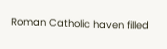Roman Catholic haven filled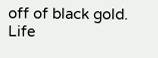off of black gold.
Life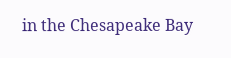in the Chesapeake Bay